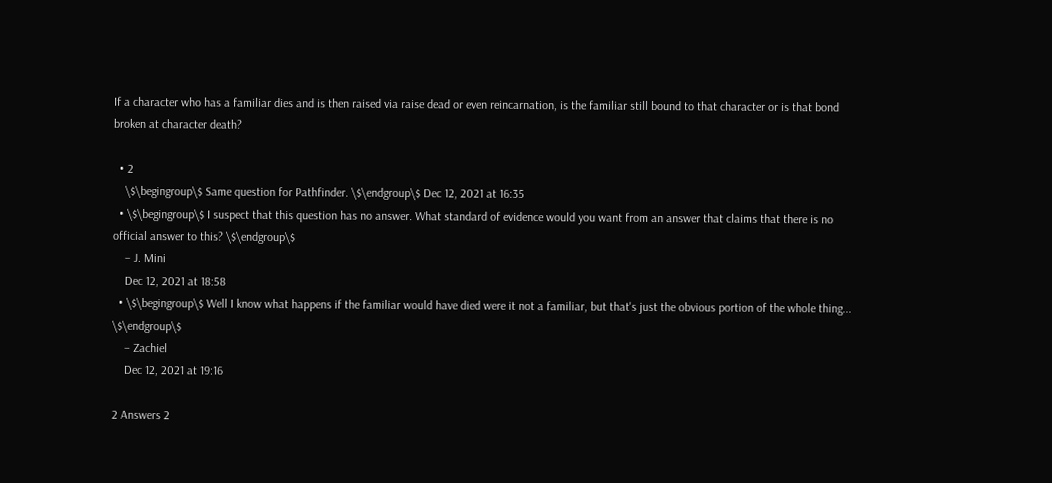If a character who has a familiar dies and is then raised via raise dead or even reincarnation, is the familiar still bound to that character or is that bond broken at character death?

  • 2
    \$\begingroup\$ Same question for Pathfinder. \$\endgroup\$ Dec 12, 2021 at 16:35
  • \$\begingroup\$ I suspect that this question has no answer. What standard of evidence would you want from an answer that claims that there is no official answer to this? \$\endgroup\$
    – J. Mini
    Dec 12, 2021 at 18:58
  • \$\begingroup\$ Well I know what happens if the familiar would have died were it not a familiar, but that's just the obvious portion of the whole thing... \$\endgroup\$
    – Zachiel
    Dec 12, 2021 at 19:16

2 Answers 2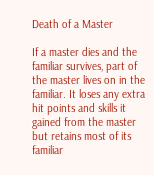Death of a Master

If a master dies and the familiar survives, part of the master lives on in the familiar. It loses any extra hit points and skills it gained from the master but retains most of its familiar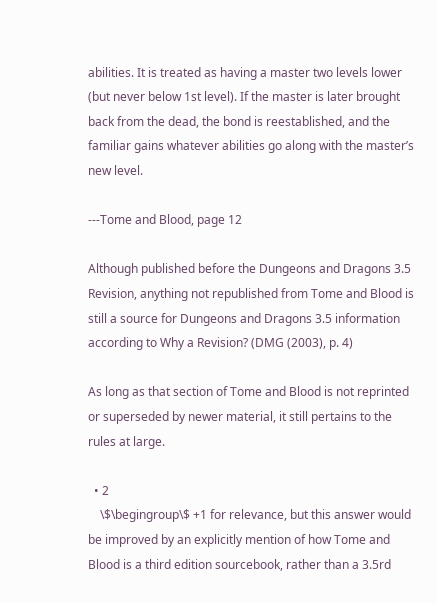abilities. It is treated as having a master two levels lower (but never below 1st level). If the master is later brought back from the dead, the bond is reestablished, and the familiar gains whatever abilities go along with the master’s new level.

---Tome and Blood, page 12

Although published before the Dungeons and Dragons 3.5 Revision, anything not republished from Tome and Blood is still a source for Dungeons and Dragons 3.5 information according to Why a Revision? (DMG (2003), p. 4)

As long as that section of Tome and Blood is not reprinted or superseded by newer material, it still pertains to the rules at large.

  • 2
    \$\begingroup\$ +1 for relevance, but this answer would be improved by an explicitly mention of how Tome and Blood is a third edition sourcebook, rather than a 3.5rd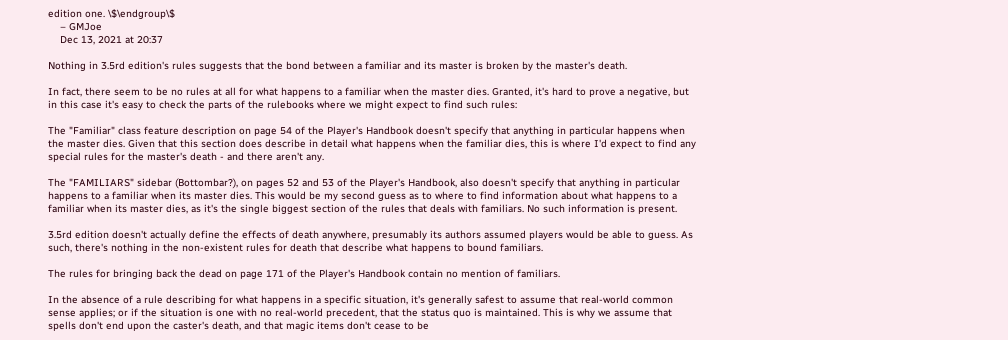edition one. \$\endgroup\$
    – GMJoe
    Dec 13, 2021 at 20:37

Nothing in 3.5rd edition's rules suggests that the bond between a familiar and its master is broken by the master's death.

In fact, there seem to be no rules at all for what happens to a familiar when the master dies. Granted, it's hard to prove a negative, but in this case it's easy to check the parts of the rulebooks where we might expect to find such rules:

The "Familiar" class feature description on page 54 of the Player's Handbook doesn't specify that anything in particular happens when the master dies. Given that this section does describe in detail what happens when the familiar dies, this is where I'd expect to find any special rules for the master's death - and there aren't any.

The "FAMILIARS" sidebar (Bottombar?), on pages 52 and 53 of the Player's Handbook, also doesn't specify that anything in particular happens to a familiar when its master dies. This would be my second guess as to where to find information about what happens to a familiar when its master dies, as it's the single biggest section of the rules that deals with familiars. No such information is present.

3.5rd edition doesn't actually define the effects of death anywhere, presumably its authors assumed players would be able to guess. As such, there's nothing in the non-existent rules for death that describe what happens to bound familiars.

The rules for bringing back the dead on page 171 of the Player's Handbook contain no mention of familiars.

In the absence of a rule describing for what happens in a specific situation, it's generally safest to assume that real-world common sense applies; or if the situation is one with no real-world precedent, that the status quo is maintained. This is why we assume that spells don't end upon the caster's death, and that magic items don't cease to be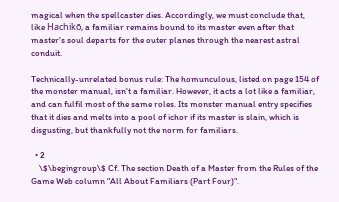magical when the spellcaster dies. Accordingly, we must conclude that, like Hachikō, a familiar remains bound to its master even after that master's soul departs for the outer planes through the nearest astral conduit.

Technically-unrelated bonus rule: The homunculous, listed on page 154 of the monster manual, isn't a familiar. However, it acts a lot like a familiar, and can fulfil most of the same roles. Its monster manual entry specifies that it dies and melts into a pool of ichor if its master is slain, which is disgusting, but thankfully not the norm for familiars.

  • 2
    \$\begingroup\$ Cf. The section Death of a Master from the Rules of the Game Web column "All About Familiars (Part Four)".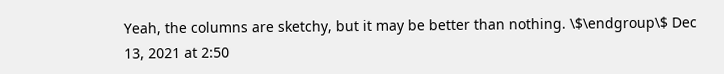Yeah, the columns are sketchy, but it may be better than nothing. \$\endgroup\$ Dec 13, 2021 at 2:50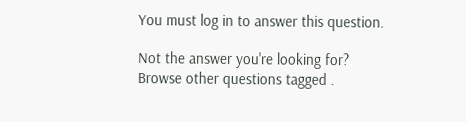You must log in to answer this question.

Not the answer you're looking for? Browse other questions tagged .